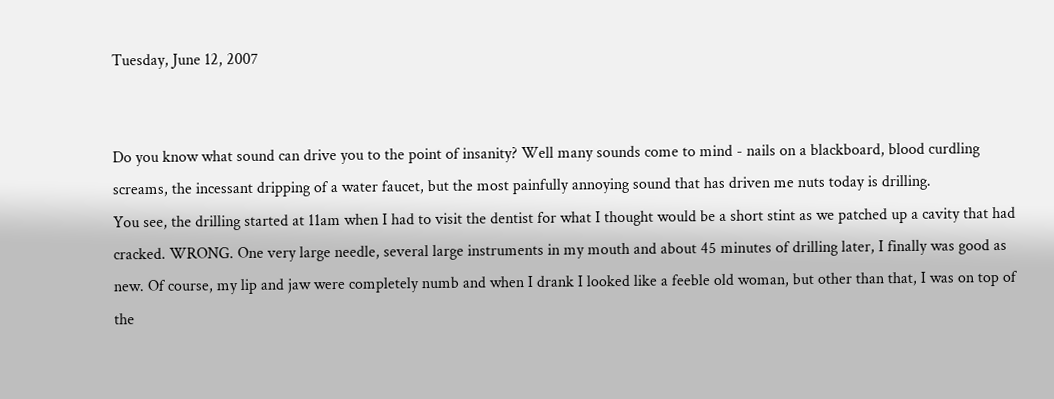Tuesday, June 12, 2007


Do you know what sound can drive you to the point of insanity? Well many sounds come to mind - nails on a blackboard, blood curdling screams, the incessant dripping of a water faucet, but the most painfully annoying sound that has driven me nuts today is drilling.
You see, the drilling started at 11am when I had to visit the dentist for what I thought would be a short stint as we patched up a cavity that had cracked. WRONG. One very large needle, several large instruments in my mouth and about 45 minutes of drilling later, I finally was good as new. Of course, my lip and jaw were completely numb and when I drank I looked like a feeble old woman, but other than that, I was on top of the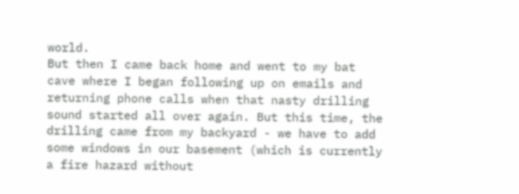world.
But then I came back home and went to my bat cave where I began following up on emails and returning phone calls when that nasty drilling sound started all over again. But this time, the drilling came from my backyard - we have to add some windows in our basement (which is currently a fire hazard without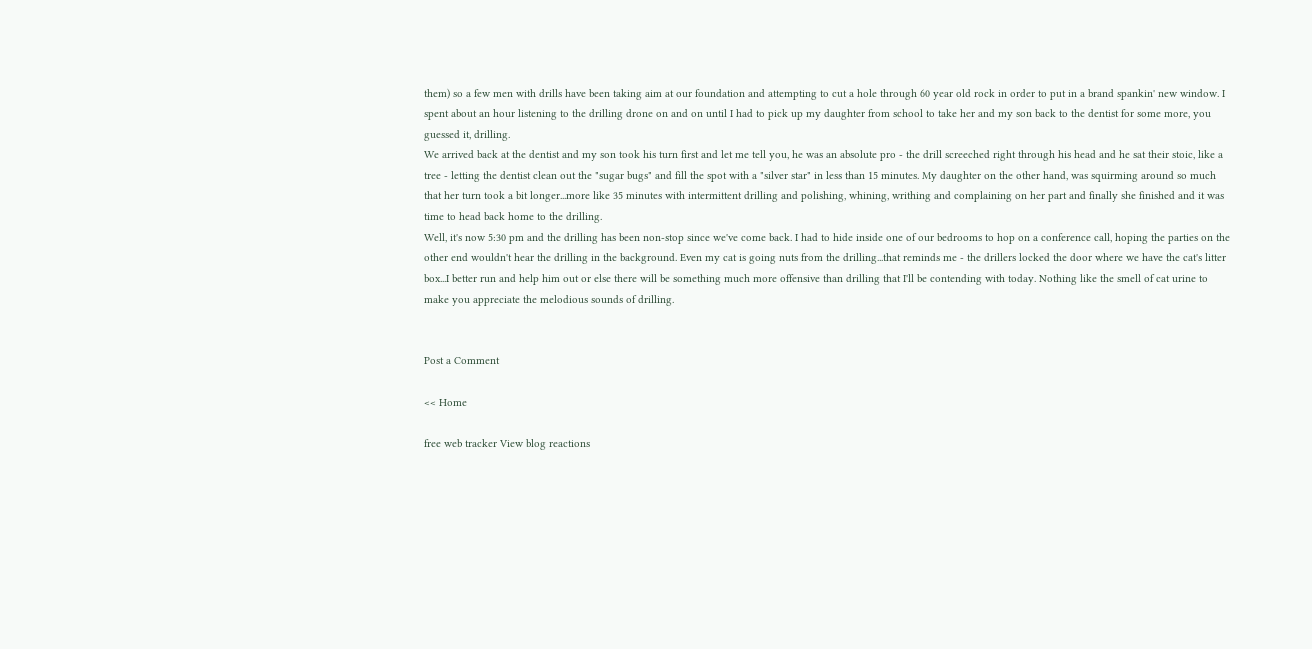them) so a few men with drills have been taking aim at our foundation and attempting to cut a hole through 60 year old rock in order to put in a brand spankin' new window. I spent about an hour listening to the drilling drone on and on until I had to pick up my daughter from school to take her and my son back to the dentist for some more, you guessed it, drilling.
We arrived back at the dentist and my son took his turn first and let me tell you, he was an absolute pro - the drill screeched right through his head and he sat their stoic, like a tree - letting the dentist clean out the "sugar bugs" and fill the spot with a "silver star" in less than 15 minutes. My daughter on the other hand, was squirming around so much that her turn took a bit longer...more like 35 minutes with intermittent drilling and polishing, whining, writhing and complaining on her part and finally she finished and it was time to head back home to the drilling.
Well, it's now 5:30 pm and the drilling has been non-stop since we've come back. I had to hide inside one of our bedrooms to hop on a conference call, hoping the parties on the other end wouldn't hear the drilling in the background. Even my cat is going nuts from the drilling...that reminds me - the drillers locked the door where we have the cat's litter box...I better run and help him out or else there will be something much more offensive than drilling that I'll be contending with today. Nothing like the smell of cat urine to make you appreciate the melodious sounds of drilling.


Post a Comment

<< Home

free web tracker View blog reactions